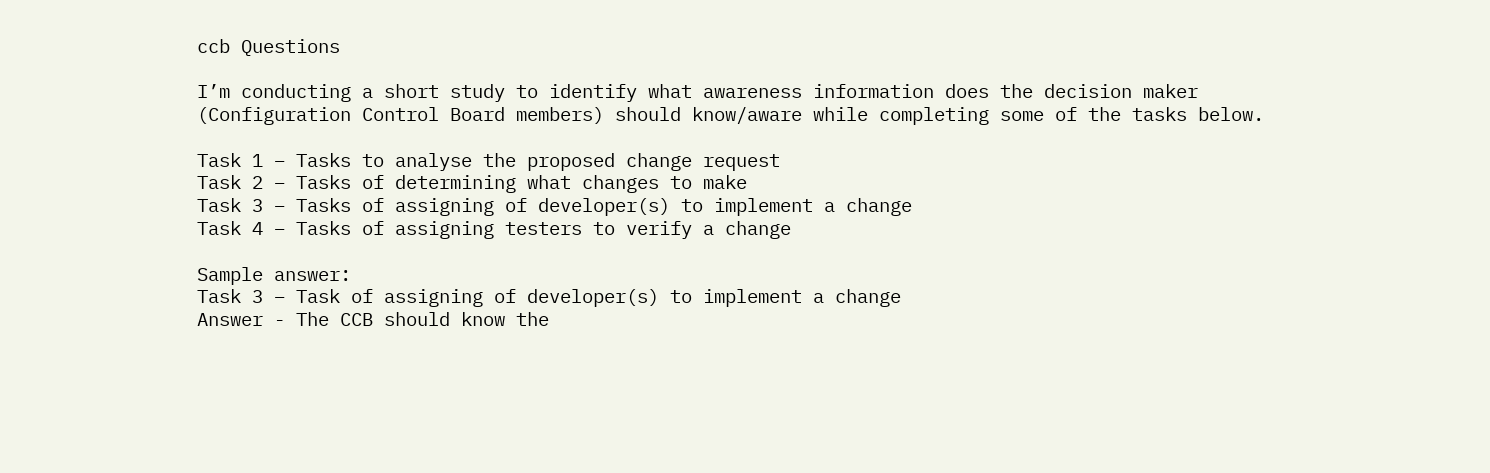ccb Questions

I’m conducting a short study to identify what awareness information does the decision maker (Configuration Control Board members) should know/aware while completing some of the tasks below.

Task 1 – Tasks to analyse the proposed change request
Task 2 – Tasks of determining what changes to make
Task 3 – Tasks of assigning of developer(s) to implement a change
Task 4 – Tasks of assigning testers to verify a change

Sample answer:
Task 3 – Task of assigning of developer(s) to implement a change
Answer - The CCB should know the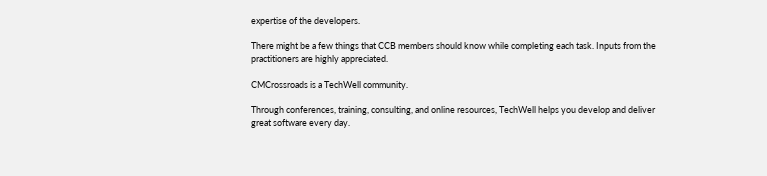expertise of the developers.

There might be a few things that CCB members should know while completing each task. Inputs from the practitioners are highly appreciated.

CMCrossroads is a TechWell community.

Through conferences, training, consulting, and online resources, TechWell helps you develop and deliver great software every day.